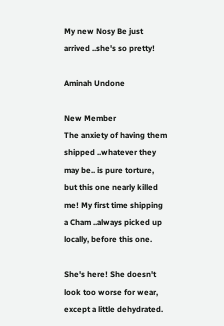My new Nosy Be just arrived ..she's so pretty!

Aminah Undone

New Member
The anxiety of having them shipped ..whatever they may be.. is pure torture, but this one nearly killed me! My first time shipping a Cham ..always picked up locally, before this one.

She's here! She doesn't look too worse for wear, except a little dehydrated.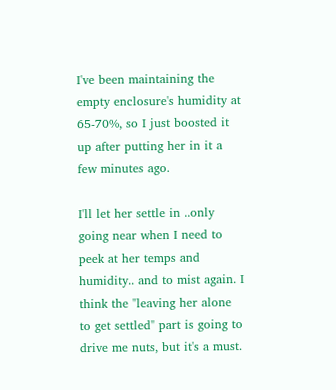I've been maintaining the empty enclosure's humidity at 65-70%, so I just boosted it up after putting her in it a few minutes ago.

I'll let her settle in ..only going near when I need to peek at her temps and humidity.. and to mist again. I think the "leaving her alone to get settled" part is going to drive me nuts, but it's a must.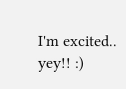I'm excited.. yey!! :)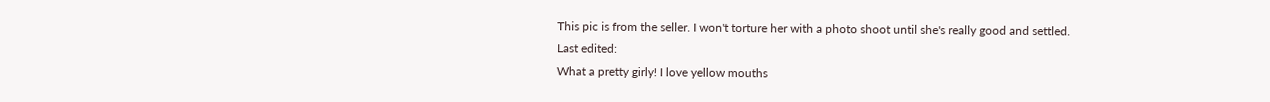This pic is from the seller. I won't torture her with a photo shoot until she's really good and settled.
Last edited:
What a pretty girly! I love yellow mouths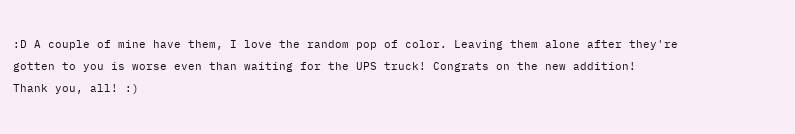:D A couple of mine have them, I love the random pop of color. Leaving them alone after they're gotten to you is worse even than waiting for the UPS truck! Congrats on the new addition!
Thank you, all! :)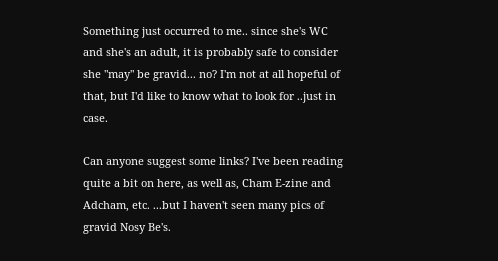Something just occurred to me.. since she's WC and she's an adult, it is probably safe to consider she "may" be gravid... no? I'm not at all hopeful of that, but I'd like to know what to look for ..just in case.

Can anyone suggest some links? I've been reading quite a bit on here, as well as, Cham E-zine and Adcham, etc. ...but I haven't seen many pics of gravid Nosy Be's.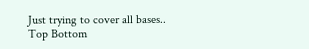Just trying to cover all bases..
Top Bottom